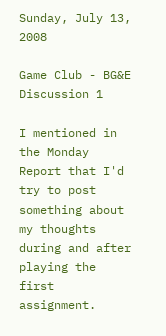Sunday, July 13, 2008

Game Club - BG&E Discussion 1

I mentioned in the Monday Report that I'd try to post something about my thoughts during and after playing the first assignment.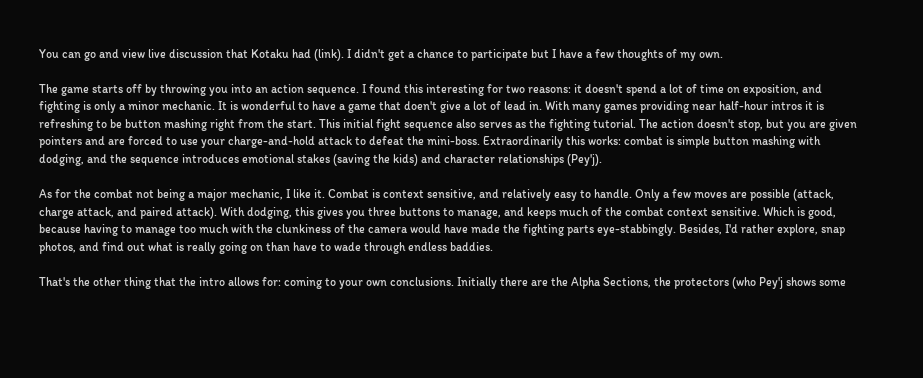You can go and view live discussion that Kotaku had (link). I didn't get a chance to participate but I have a few thoughts of my own.

The game starts off by throwing you into an action sequence. I found this interesting for two reasons: it doesn't spend a lot of time on exposition, and fighting is only a minor mechanic. It is wonderful to have a game that doen't give a lot of lead in. With many games providing near half-hour intros it is refreshing to be button mashing right from the start. This initial fight sequence also serves as the fighting tutorial. The action doesn't stop, but you are given pointers and are forced to use your charge-and-hold attack to defeat the mini-boss. Extraordinarily this works: combat is simple button mashing with dodging, and the sequence introduces emotional stakes (saving the kids) and character relationships (Pey'j).

As for the combat not being a major mechanic, I like it. Combat is context sensitive, and relatively easy to handle. Only a few moves are possible (attack, charge attack, and paired attack). With dodging, this gives you three buttons to manage, and keeps much of the combat context sensitive. Which is good, because having to manage too much with the clunkiness of the camera would have made the fighting parts eye-stabbingly. Besides, I'd rather explore, snap photos, and find out what is really going on than have to wade through endless baddies.

That's the other thing that the intro allows for: coming to your own conclusions. Initially there are the Alpha Sections, the protectors (who Pey'j shows some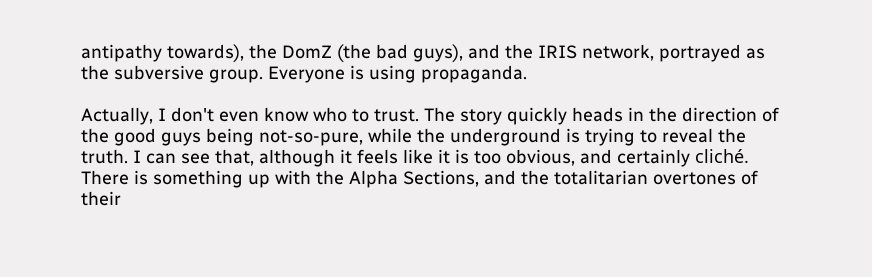antipathy towards), the DomZ (the bad guys), and the IRIS network, portrayed as the subversive group. Everyone is using propaganda.

Actually, I don't even know who to trust. The story quickly heads in the direction of the good guys being not-so-pure, while the underground is trying to reveal the truth. I can see that, although it feels like it is too obvious, and certainly cliché. There is something up with the Alpha Sections, and the totalitarian overtones of their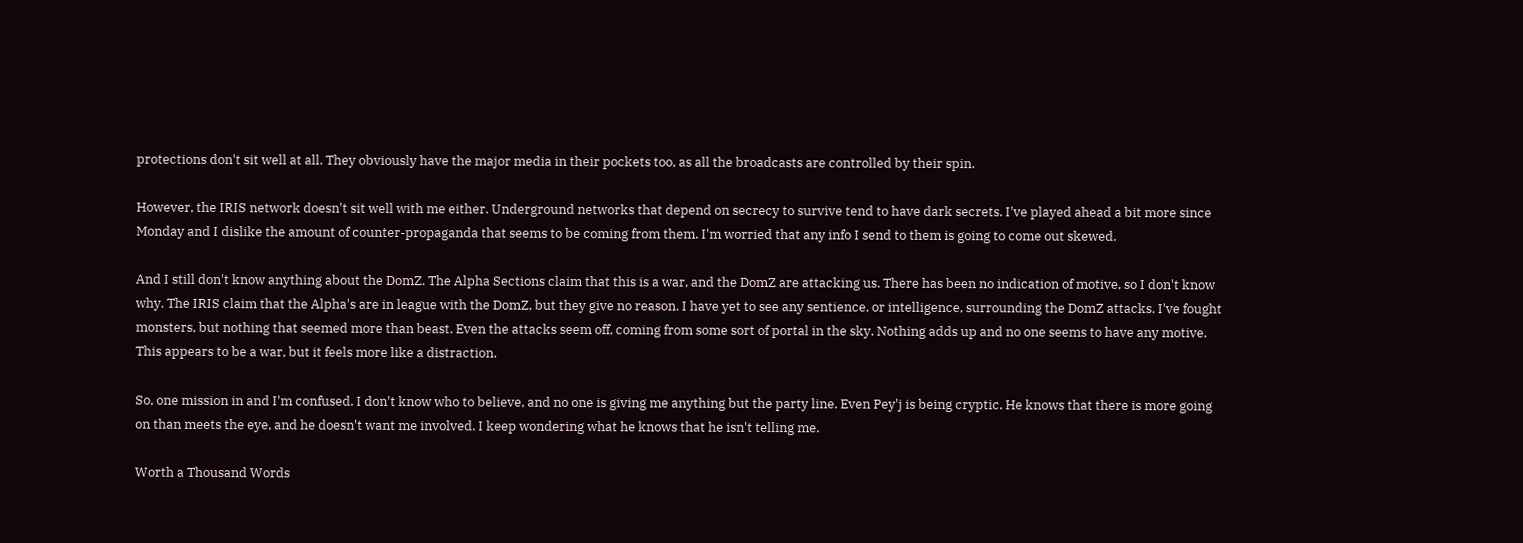protections don't sit well at all. They obviously have the major media in their pockets too, as all the broadcasts are controlled by their spin.

However, the IRIS network doesn't sit well with me either. Underground networks that depend on secrecy to survive tend to have dark secrets. I've played ahead a bit more since Monday and I dislike the amount of counter-propaganda that seems to be coming from them. I'm worried that any info I send to them is going to come out skewed.

And I still don't know anything about the DomZ. The Alpha Sections claim that this is a war, and the DomZ are attacking us. There has been no indication of motive, so I don't know why. The IRIS claim that the Alpha's are in league with the DomZ, but they give no reason. I have yet to see any sentience, or intelligence, surrounding the DomZ attacks. I've fought monsters, but nothing that seemed more than beast. Even the attacks seem off, coming from some sort of portal in the sky. Nothing adds up and no one seems to have any motive. This appears to be a war, but it feels more like a distraction.

So, one mission in and I'm confused. I don't know who to believe, and no one is giving me anything but the party line. Even Pey'j is being cryptic. He knows that there is more going on than meets the eye, and he doesn't want me involved. I keep wondering what he knows that he isn't telling me.

Worth a Thousand Words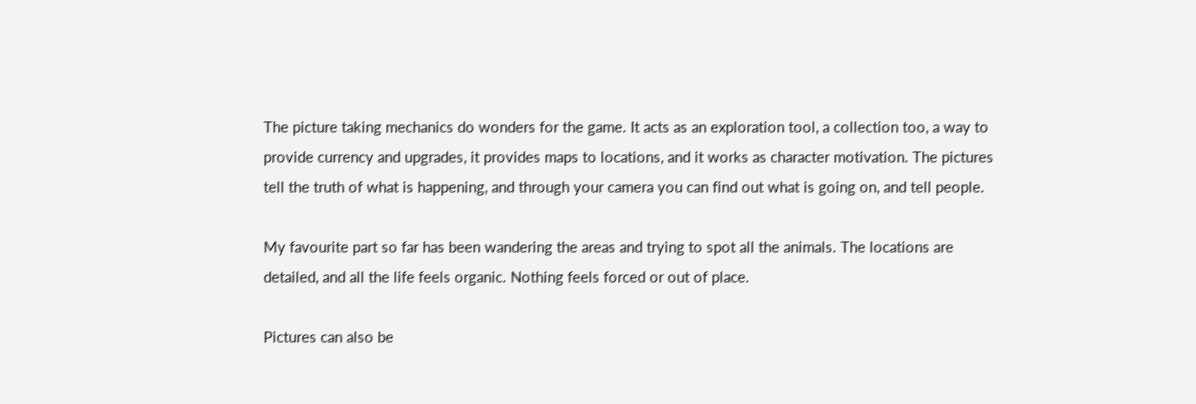The picture taking mechanics do wonders for the game. It acts as an exploration tool, a collection too, a way to provide currency and upgrades, it provides maps to locations, and it works as character motivation. The pictures tell the truth of what is happening, and through your camera you can find out what is going on, and tell people.

My favourite part so far has been wandering the areas and trying to spot all the animals. The locations are detailed, and all the life feels organic. Nothing feels forced or out of place.

Pictures can also be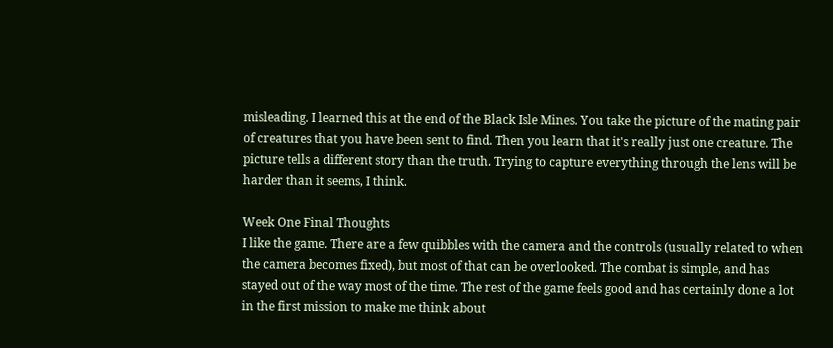misleading. I learned this at the end of the Black Isle Mines. You take the picture of the mating pair of creatures that you have been sent to find. Then you learn that it's really just one creature. The picture tells a different story than the truth. Trying to capture everything through the lens will be harder than it seems, I think.

Week One Final Thoughts
I like the game. There are a few quibbles with the camera and the controls (usually related to when the camera becomes fixed), but most of that can be overlooked. The combat is simple, and has stayed out of the way most of the time. The rest of the game feels good and has certainly done a lot in the first mission to make me think about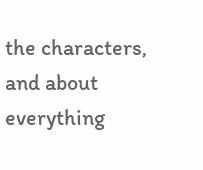the characters, and about everything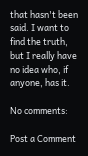that hasn't been said. I want to find the truth, but I really have no idea who, if anyone, has it.

No comments:

Post a Comment